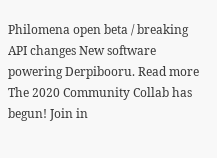Philomena open beta / breaking API changes New software powering Derpibooru. Read more
The 2020 Community Collab has begun! Join in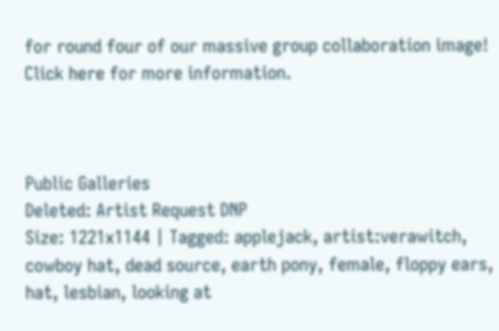for round four of our massive group collaboration image! Click here for more information.



Public Galleries
Deleted: Artist Request DNP
Size: 1221x1144 | Tagged: applejack, artist:verawitch, cowboy hat, dead source, earth pony, female, floppy ears, hat, lesbian, looking at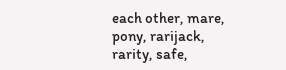each other, mare, pony, rarijack, rarity, safe,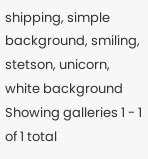shipping, simple background, smiling, stetson, unicorn, white background
Showing galleries 1 - 1 of 1 total